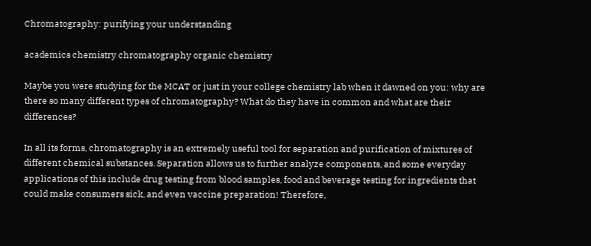Chromatography: purifying your understanding

academics chemistry chromatography organic chemistry

Maybe you were studying for the MCAT or just in your college chemistry lab when it dawned on you: why are there so many different types of chromatography? What do they have in common and what are their differences?

In all its forms, chromatography is an extremely useful tool for separation and purification of mixtures of different chemical substances. Separation allows us to further analyze components, and some everyday applications of this include drug testing from blood samples, food and beverage testing for ingredients that could make consumers sick, and even vaccine preparation! Therefore,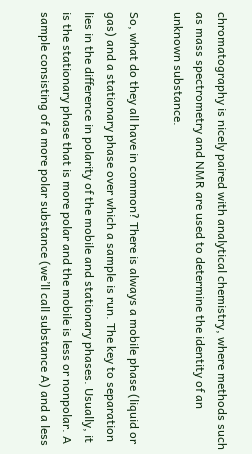chromatography is nicely paired with analytical chemistry, where methods such as mass spectrometry and NMR are used to determine the identity of an unknown substance.

So, what do they all have in common? There is always a mobile phase (liquid or gas) and a stationary phase over which a sample is run. The key to separation lies in the difference in polarity of the mobile and stationary phases. Usually, it is the stationary phase that is more polar and the mobile is less or nonpolar. A sample consisting of a more polar substance (we’ll call substance A) and a less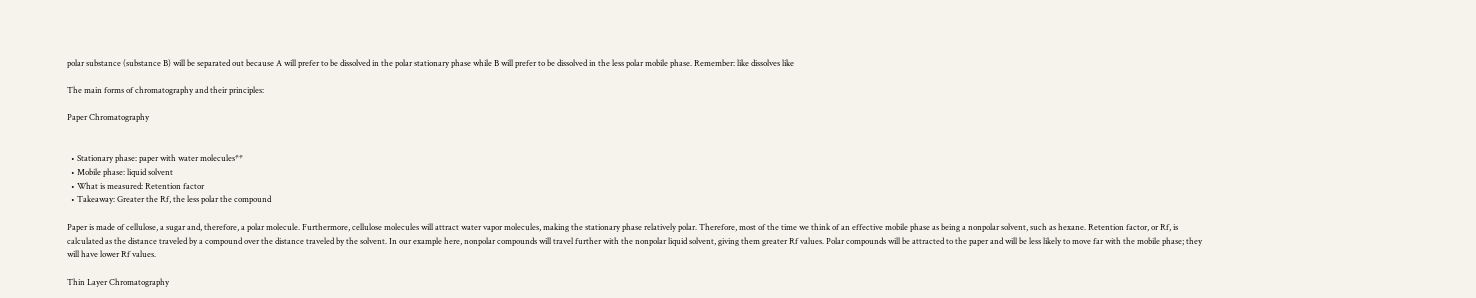polar substance (substance B) will be separated out because A will prefer to be dissolved in the polar stationary phase while B will prefer to be dissolved in the less polar mobile phase. Remember: like dissolves like

The main forms of chromatography and their principles:

Paper Chromatography


  • Stationary phase: paper with water molecules**
  • Mobile phase: liquid solvent
  • What is measured: Retention factor
  • Takeaway: Greater the Rf, the less polar the compound

Paper is made of cellulose, a sugar and, therefore, a polar molecule. Furthermore, cellulose molecules will attract water vapor molecules, making the stationary phase relatively polar. Therefore, most of the time we think of an effective mobile phase as being a nonpolar solvent, such as hexane. Retention factor, or Rf, is calculated as the distance traveled by a compound over the distance traveled by the solvent. In our example here, nonpolar compounds will travel further with the nonpolar liquid solvent, giving them greater Rf values. Polar compounds will be attracted to the paper and will be less likely to move far with the mobile phase; they will have lower Rf values.

Thin Layer Chromatography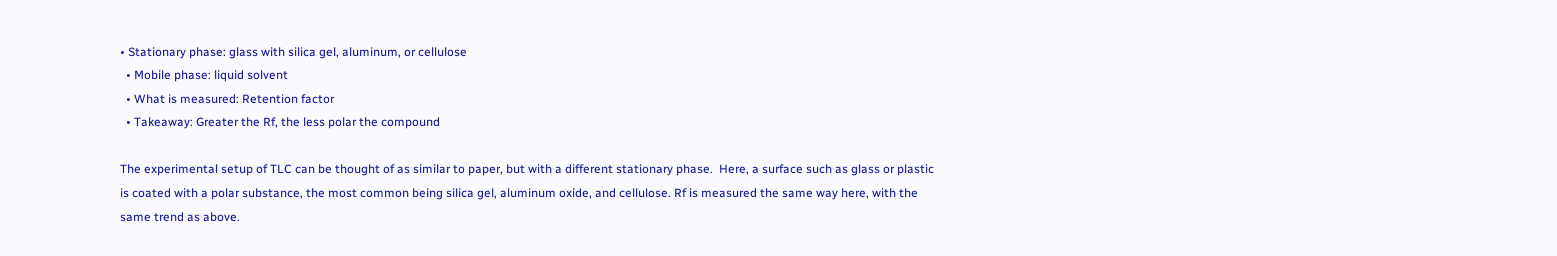• Stationary phase: glass with silica gel, aluminum, or cellulose
  • Mobile phase: liquid solvent
  • What is measured: Retention factor
  • Takeaway: Greater the Rf, the less polar the compound

The experimental setup of TLC can be thought of as similar to paper, but with a different stationary phase.  Here, a surface such as glass or plastic is coated with a polar substance, the most common being silica gel, aluminum oxide, and cellulose. Rf is measured the same way here, with the same trend as above.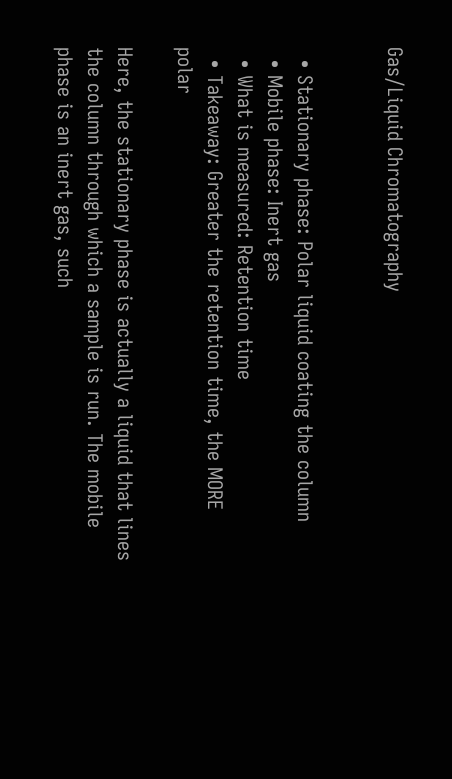Gas/Liquid Chromatography


  • Stationary phase: Polar liquid coating the column
  • Mobile phase: Inert gas
  • What is measured: Retention time
  • Takeaway: Greater the retention time, the MORE polar

Here, the stationary phase is actually a liquid that lines the column through which a sample is run. The mobile phase is an inert gas, such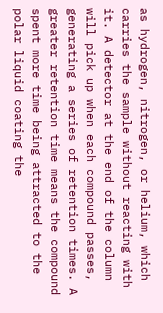as hydrogen, nitrogen, or helium, which carries the sample without reacting with it. A detector at the end of the column will pick up when each compound passes, generating a series of retention times. A greater retention time means the compound spent more time being attracted to the polar liquid coating the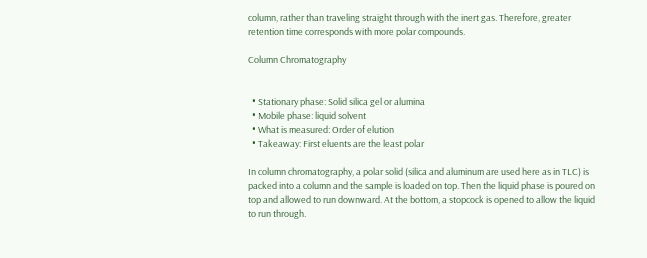column, rather than traveling straight through with the inert gas. Therefore, greater retention time corresponds with more polar compounds.

Column Chromatography


  • Stationary phase: Solid silica gel or alumina
  • Mobile phase: liquid solvent
  • What is measured: Order of elution
  • Takeaway: First eluents are the least polar

In column chromatography, a polar solid (silica and aluminum are used here as in TLC) is packed into a column and the sample is loaded on top. Then the liquid phase is poured on top and allowed to run downward. At the bottom, a stopcock is opened to allow the liquid to run through.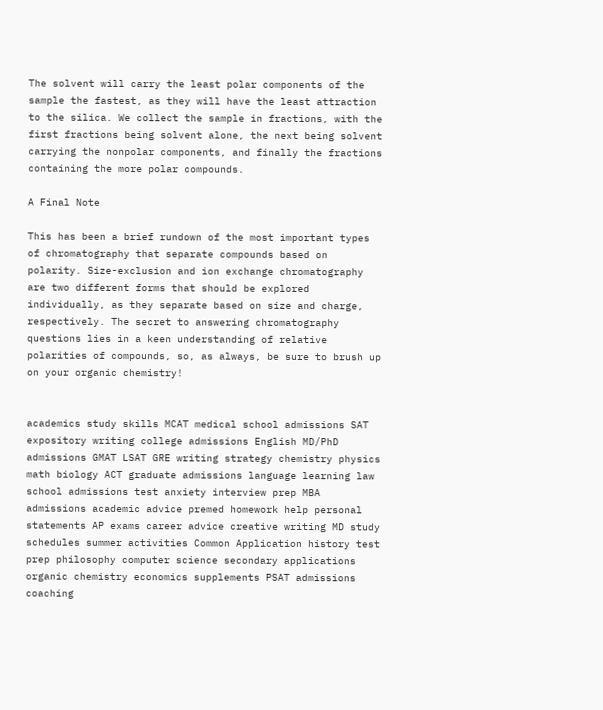The solvent will carry the least polar components of the sample the fastest, as they will have the least attraction to the silica. We collect the sample in fractions, with the first fractions being solvent alone, the next being solvent carrying the nonpolar components, and finally the fractions containing the more polar compounds.

A Final Note

This has been a brief rundown of the most important types of chromatography that separate compounds based on polarity. Size-exclusion and ion exchange chromatography are two different forms that should be explored individually, as they separate based on size and charge, respectively. The secret to answering chromatography questions lies in a keen understanding of relative polarities of compounds, so, as always, be sure to brush up on your organic chemistry!


academics study skills MCAT medical school admissions SAT expository writing college admissions English MD/PhD admissions GMAT LSAT GRE writing strategy chemistry physics math biology ACT graduate admissions language learning law school admissions test anxiety interview prep MBA admissions academic advice premed homework help personal statements AP exams career advice creative writing MD study schedules summer activities Common Application history test prep philosophy computer science secondary applications organic chemistry economics supplements PSAT admissions coaching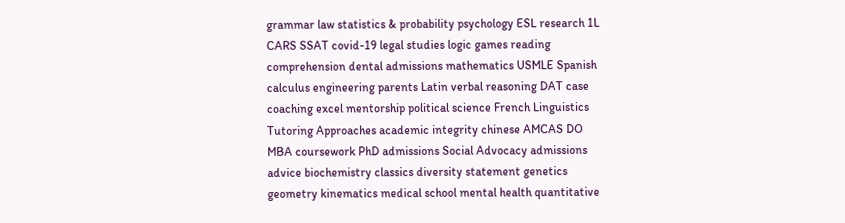grammar law statistics & probability psychology ESL research 1L CARS SSAT covid-19 legal studies logic games reading comprehension dental admissions mathematics USMLE Spanish calculus engineering parents Latin verbal reasoning DAT case coaching excel mentorship political science French Linguistics Tutoring Approaches academic integrity chinese AMCAS DO MBA coursework PhD admissions Social Advocacy admissions advice biochemistry classics diversity statement genetics geometry kinematics medical school mental health quantitative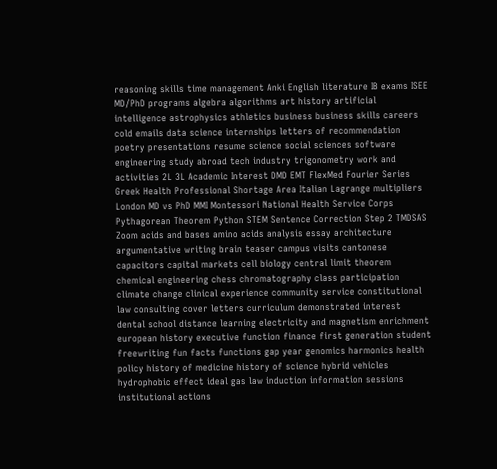reasoning skills time management Anki English literature IB exams ISEE MD/PhD programs algebra algorithms art history artificial intelligence astrophysics athletics business business skills careers cold emails data science internships letters of recommendation poetry presentations resume science social sciences software engineering study abroad tech industry trigonometry work and activities 2L 3L Academic Interest DMD EMT FlexMed Fourier Series Greek Health Professional Shortage Area Italian Lagrange multipliers London MD vs PhD MMI Montessori National Health Service Corps Pythagorean Theorem Python STEM Sentence Correction Step 2 TMDSAS Zoom acids and bases amino acids analysis essay architecture argumentative writing brain teaser campus visits cantonese capacitors capital markets cell biology central limit theorem chemical engineering chess chromatography class participation climate change clinical experience community service constitutional law consulting cover letters curriculum demonstrated interest dental school distance learning electricity and magnetism enrichment european history executive function finance first generation student freewriting fun facts functions gap year genomics harmonics health policy history of medicine history of science hybrid vehicles hydrophobic effect ideal gas law induction information sessions institutional actions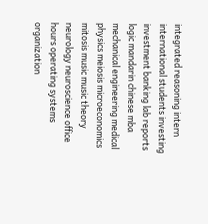integrated reasoning intern international students investing investment banking lab reports logic mandarin chinese mba mechanical engineering medical physics meiosis microeconomics mitosis music music theory neurology neuroscience office hours operating systems organization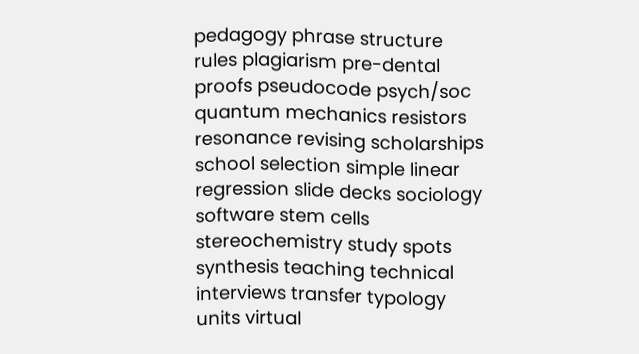pedagogy phrase structure rules plagiarism pre-dental proofs pseudocode psych/soc quantum mechanics resistors resonance revising scholarships school selection simple linear regression slide decks sociology software stem cells stereochemistry study spots synthesis teaching technical interviews transfer typology units virtual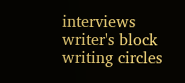interviews writer's block writing circles